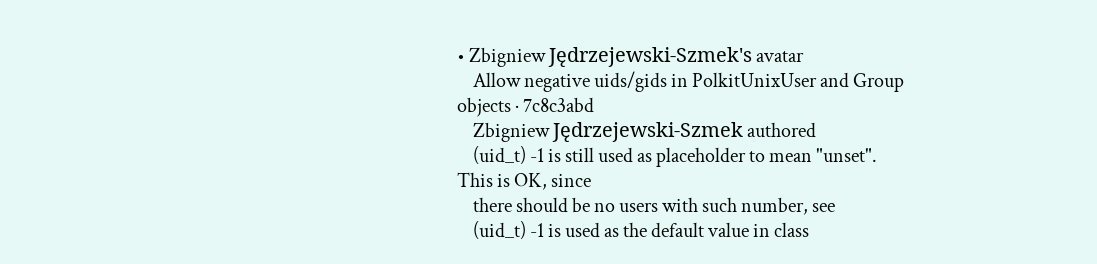• Zbigniew Jędrzejewski-Szmek's avatar
    Allow negative uids/gids in PolkitUnixUser and Group objects · 7c8c3abd
    Zbigniew Jędrzejewski-Szmek authored
    (uid_t) -1 is still used as placeholder to mean "unset". This is OK, since
    there should be no users with such number, see
    (uid_t) -1 is used as the default value in class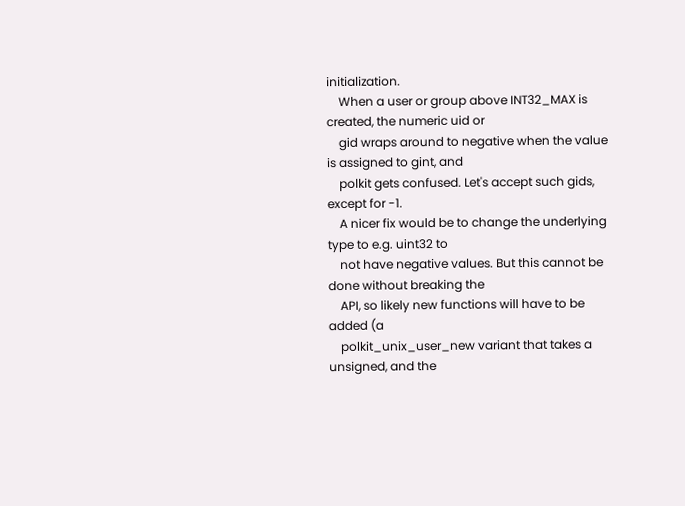initialization.
    When a user or group above INT32_MAX is created, the numeric uid or
    gid wraps around to negative when the value is assigned to gint, and
    polkit gets confused. Let's accept such gids, except for -1.
    A nicer fix would be to change the underlying type to e.g. uint32 to
    not have negative values. But this cannot be done without breaking the
    API, so likely new functions will have to be added (a
    polkit_unix_user_new variant that takes a unsigned, and the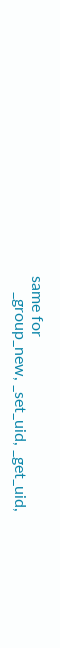same for
    _group_new, _set_uid, _get_uid,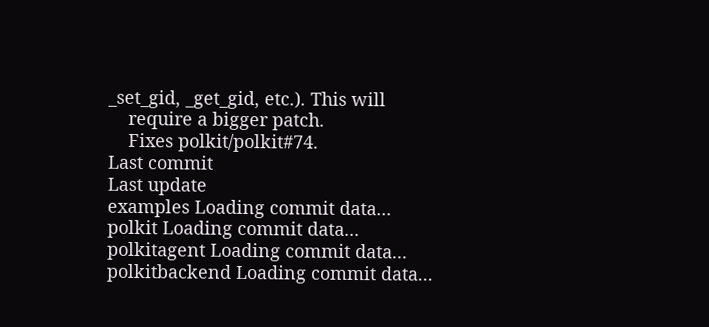_set_gid, _get_gid, etc.). This will
    require a bigger patch.
    Fixes polkit/polkit#74.
Last commit
Last update
examples Loading commit data...
polkit Loading commit data...
polkitagent Loading commit data...
polkitbackend Loading commit data...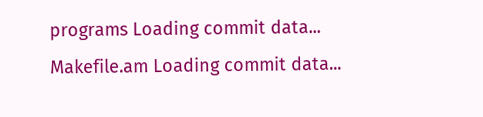programs Loading commit data...
Makefile.am Loading commit data...